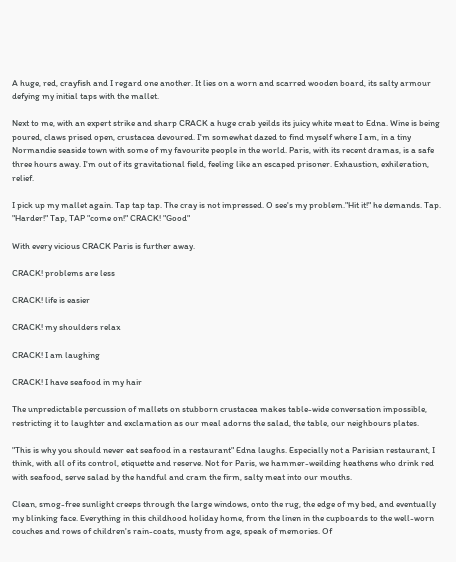A huge, red, crayfish and I regard one another. It lies on a worn and scarred wooden board, its salty armour defying my initial taps with the mallet.

Next to me, with an expert strike and sharp CRACK a huge crab yeilds its juicy white meat to Edna. Wine is being poured, claws prised open, crustacea devoured. I'm somewhat dazed to find myself where I am, in a tiny Normandie seaside town with some of my favourite people in the world. Paris, with its recent dramas, is a safe three hours away. I'm out of its gravitational field, feeling like an escaped prisoner. Exhaustion, exhileration, relief.

I pick up my mallet again. Tap tap tap. The cray is not impressed. O see's my problem."Hit it!" he demands. Tap. "Harder!" Tap, TAP "come on!" CRACK! "Good"

With every vicious CRACK Paris is further away.

CRACK! problems are less

CRACK! life is easier

CRACK! my shoulders relax

CRACK! I am laughing

CRACK! I have seafood in my hair

The unpredictable percussion of mallets on stubborn crustacea makes table-wide conversation impossible, restricting it to laughter and exclamation as our meal adorns the salad, the table, our neighbours plates.

"This is why you should never eat seafood in a restaurant" Edna laughs. Especially not a Parisian restaurant, I think, with all of its control, etiquette and reserve. Not for Paris, we hammer-weilding heathens who drink red with seafood, serve salad by the handful and cram the firm, salty meat into our mouths.

Clean, smog-free sunlight creeps through the large windows, onto the rug, the edge of my bed, and eventually my blinking face. Everything in this childhood holiday home, from the linen in the cupboards to the well-worn couches and rows of children's rain-coats, musty from age, speak of memories. Of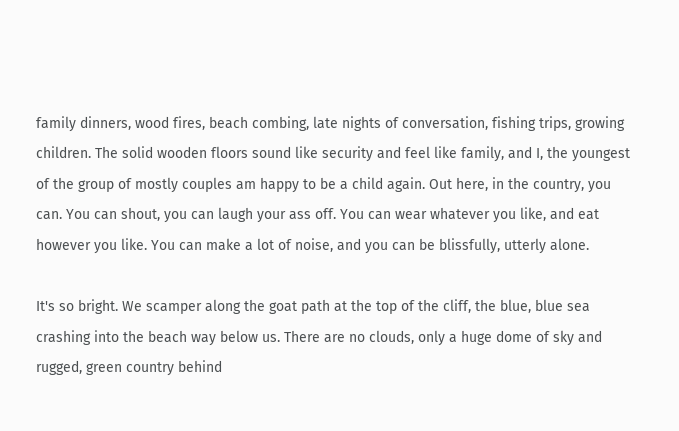family dinners, wood fires, beach combing, late nights of conversation, fishing trips, growing children. The solid wooden floors sound like security and feel like family, and I, the youngest of the group of mostly couples am happy to be a child again. Out here, in the country, you can. You can shout, you can laugh your ass off. You can wear whatever you like, and eat however you like. You can make a lot of noise, and you can be blissfully, utterly alone.

It's so bright. We scamper along the goat path at the top of the cliff, the blue, blue sea crashing into the beach way below us. There are no clouds, only a huge dome of sky and rugged, green country behind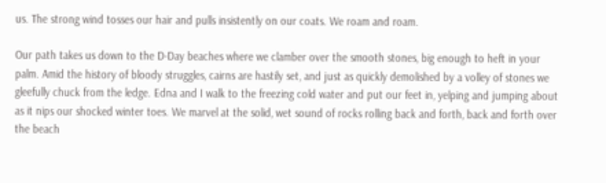us. The strong wind tosses our hair and pulls insistently on our coats. We roam and roam.

Our path takes us down to the D-Day beaches where we clamber over the smooth stones, big enough to heft in your palm. Amid the history of bloody struggles, cairns are hastily set, and just as quickly demolished by a volley of stones we gleefully chuck from the ledge. Edna and I walk to the freezing cold water and put our feet in, yelping and jumping about as it nips our shocked winter toes. We marvel at the solid, wet sound of rocks rolling back and forth, back and forth over the beach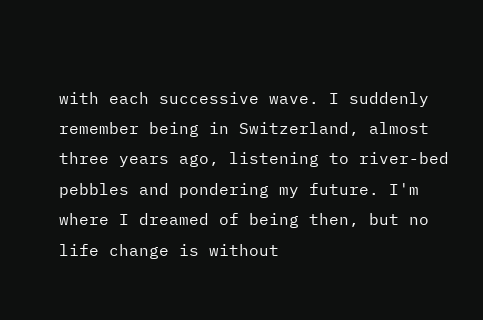with each successive wave. I suddenly remember being in Switzerland, almost three years ago, listening to river-bed pebbles and pondering my future. I'm where I dreamed of being then, but no life change is without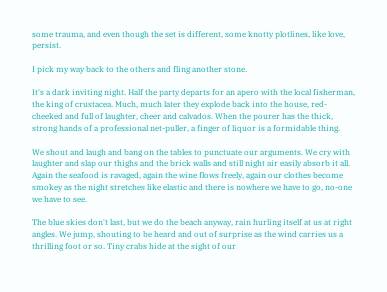some trauma, and even though the set is different, some knotty plotlines, like love, persist.

I pick my way back to the others and fling another stone.

It's a dark inviting night. Half the party departs for an apero with the local fisherman, the king of crustacea. Much, much later they explode back into the house, red-cheeked and full of laughter, cheer and calvados. When the pourer has the thick, strong hands of a professional net-puller, a finger of liquor is a formidable thing.

We shout and laugh and bang on the tables to punctuate our arguments. We cry with laughter and slap our thighs and the brick walls and still night air easily absorb it all. Again the seafood is ravaged, again the wine flows freely, again our clothes become smokey as the night stretches like elastic and there is nowhere we have to go, no-one we have to see.

The blue skies don't last, but we do the beach anyway, rain hurling itself at us at right angles. We jump, shouting to be heard and out of surprise as the wind carries us a thrilling foot or so. Tiny crabs hide at the sight of our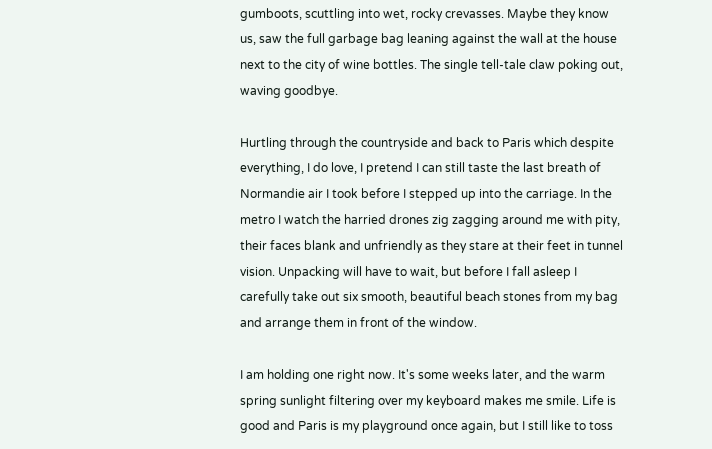gumboots, scuttling into wet, rocky crevasses. Maybe they know us, saw the full garbage bag leaning against the wall at the house next to the city of wine bottles. The single tell-tale claw poking out, waving goodbye.

Hurtling through the countryside and back to Paris which despite everything, I do love, I pretend I can still taste the last breath of Normandie air I took before I stepped up into the carriage. In the metro I watch the harried drones zig zagging around me with pity, their faces blank and unfriendly as they stare at their feet in tunnel vision. Unpacking will have to wait, but before I fall asleep I carefully take out six smooth, beautiful beach stones from my bag and arrange them in front of the window.

I am holding one right now. It's some weeks later, and the warm spring sunlight filtering over my keyboard makes me smile. Life is good and Paris is my playground once again, but I still like to toss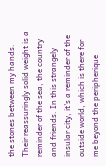the stones between my hands. Their reassuringly solid weight is a reminder of the sea, the country and friends. In this strangely insular city, it's a reminder of the outside world, which is there for me beyond the peripherique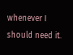whenever I should need it.